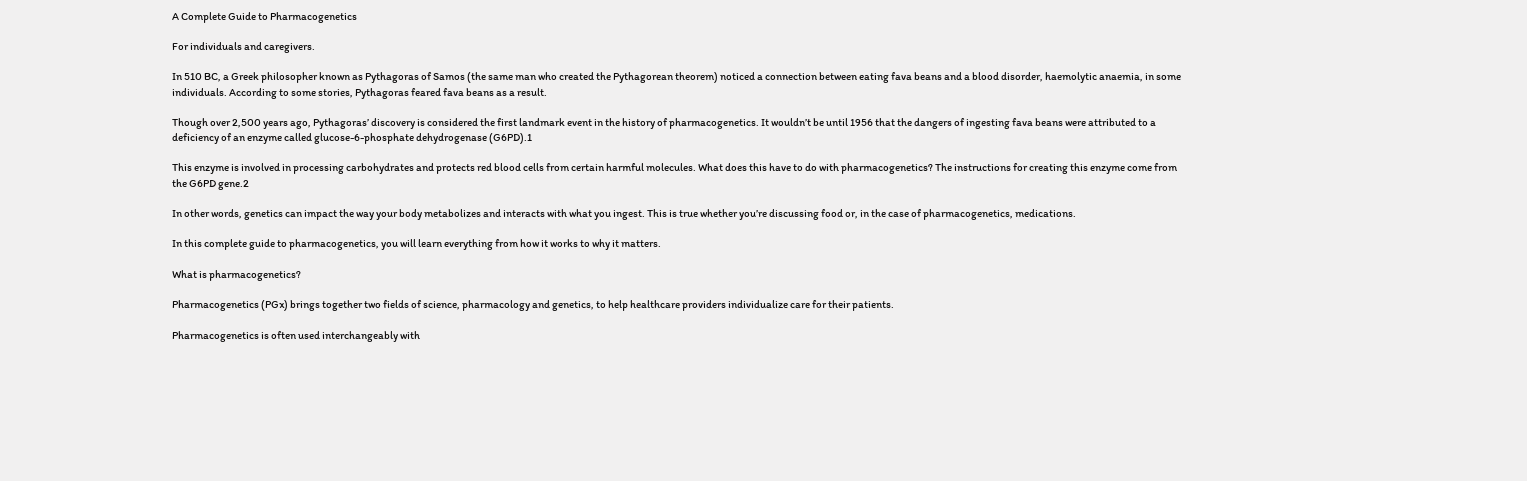A Complete Guide to Pharmacogenetics

For individuals and caregivers.

In 510 BC, a Greek philosopher known as Pythagoras of Samos (the same man who created the Pythagorean theorem) noticed a connection between eating fava beans and a blood disorder, haemolytic anaemia, in some individuals. According to some stories, Pythagoras feared fava beans as a result.

Though over 2,500 years ago, Pythagoras’ discovery is considered the first landmark event in the history of pharmacogenetics. It wouldn’t be until 1956 that the dangers of ingesting fava beans were attributed to a deficiency of an enzyme called glucose-6-phosphate dehydrogenase (G6PD).1

This enzyme is involved in processing carbohydrates and protects red blood cells from certain harmful molecules. What does this have to do with pharmacogenetics? The instructions for creating this enzyme come from the G6PD gene.2

In other words, genetics can impact the way your body metabolizes and interacts with what you ingest. This is true whether you’re discussing food or, in the case of pharmacogenetics, medications.

In this complete guide to pharmacogenetics, you will learn everything from how it works to why it matters.

What is pharmacogenetics?

Pharmacogenetics (PGx) brings together two fields of science, pharmacology and genetics, to help healthcare providers individualize care for their patients.

Pharmacogenetics is often used interchangeably with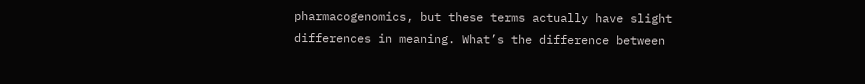pharmacogenomics, but these terms actually have slight differences in meaning. What’s the difference between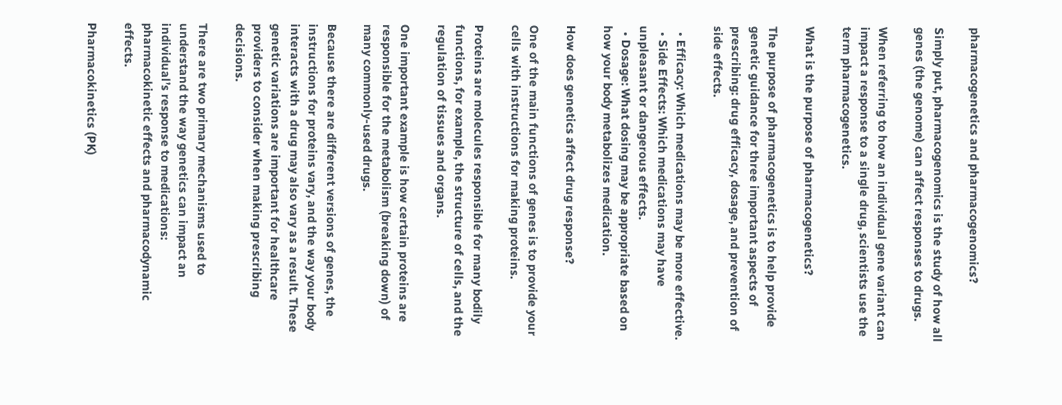pharmacogenetics and pharmacogenomics?

Simply put, pharmacogenomics is the study of how all genes (the genome) can affect responses to drugs.

When referring to how an individual gene variant can impact a response to a single drug, scientists use the term pharmacogenetics.

What is the purpose of pharmacogenetics?

The purpose of pharmacogenetics is to help provide genetic guidance for three important aspects of prescribing: drug efficacy, dosage, and prevention of side effects.

  • Efficacy: Which medications may be more effective.
  • Side Effects: Which medications may have unpleasant or dangerous effects.
  • Dosage: What dosing may be appropriate based on how your body metabolizes medication.

How does genetics affect drug response?

One of the main functions of genes is to provide your cells with instructions for making proteins.

Proteins are molecules responsible for many bodily functions, for example, the structure of cells, and the regulation of tissues and organs.

One important example is how certain proteins are responsible for the metabolism (breaking down) of many commonly-used drugs.

Because there are different versions of genes, the instructions for proteins vary, and the way your body interacts with a drug may also vary as a result. These genetic variations are important for healthcare providers to consider when making prescribing decisions.

There are two primary mechanisms used to understand the way genetics can impact an individual’s response to medications: pharmacokinetic effects and pharmacodynamic effects.

Pharmacokinetics (PK)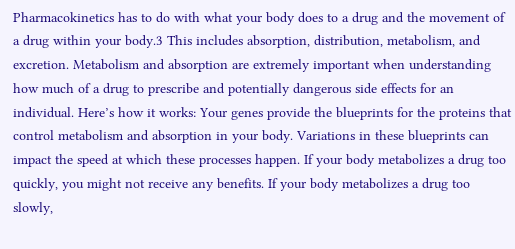Pharmacokinetics has to do with what your body does to a drug and the movement of a drug within your body.3 This includes absorption, distribution, metabolism, and excretion. Metabolism and absorption are extremely important when understanding how much of a drug to prescribe and potentially dangerous side effects for an individual. Here’s how it works: Your genes provide the blueprints for the proteins that control metabolism and absorption in your body. Variations in these blueprints can impact the speed at which these processes happen. If your body metabolizes a drug too quickly, you might not receive any benefits. If your body metabolizes a drug too slowly,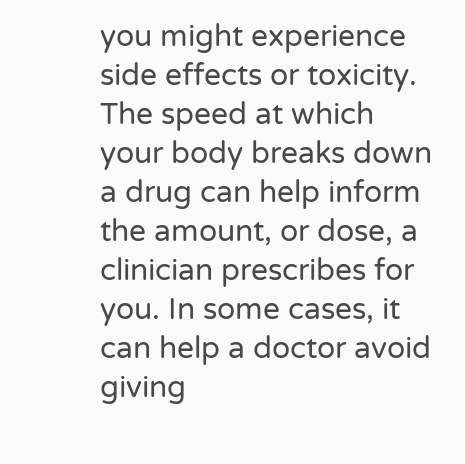you might experience side effects or toxicity. The speed at which your body breaks down a drug can help inform the amount, or dose, a clinician prescribes for you. In some cases, it can help a doctor avoid giving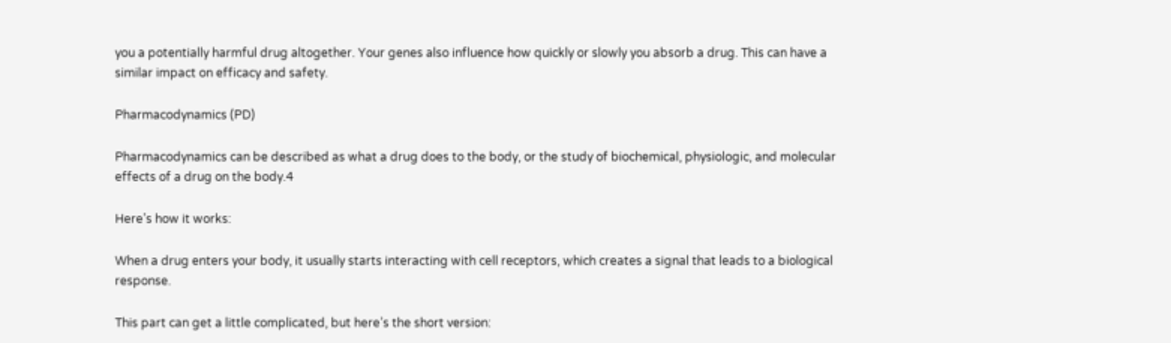you a potentially harmful drug altogether. Your genes also influence how quickly or slowly you absorb a drug. This can have a similar impact on efficacy and safety.

Pharmacodynamics (PD)

Pharmacodynamics can be described as what a drug does to the body, or the study of biochemical, physiologic, and molecular effects of a drug on the body.4

Here’s how it works:

When a drug enters your body, it usually starts interacting with cell receptors, which creates a signal that leads to a biological response.

This part can get a little complicated, but here’s the short version: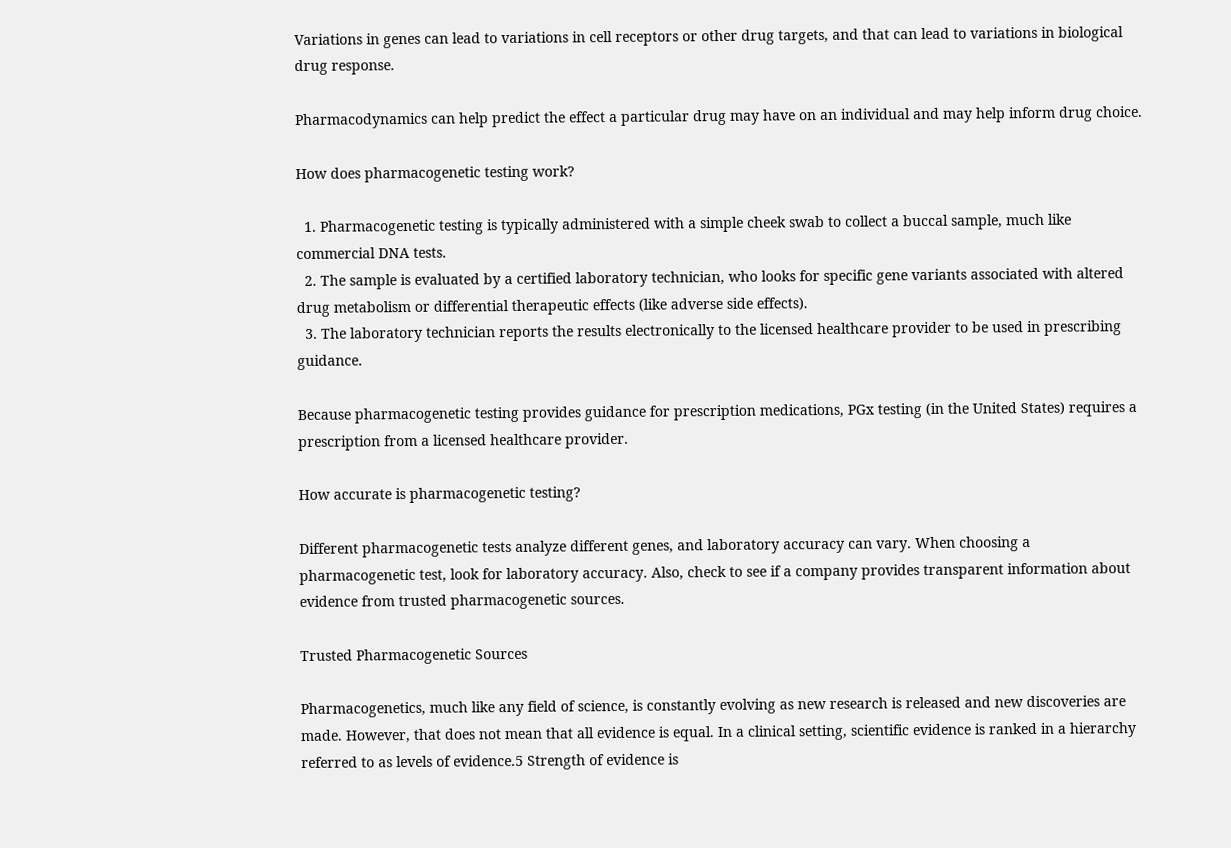Variations in genes can lead to variations in cell receptors or other drug targets, and that can lead to variations in biological drug response.

Pharmacodynamics can help predict the effect a particular drug may have on an individual and may help inform drug choice.

How does pharmacogenetic testing work?

  1. Pharmacogenetic testing is typically administered with a simple cheek swab to collect a buccal sample, much like commercial DNA tests.
  2. The sample is evaluated by a certified laboratory technician, who looks for specific gene variants associated with altered drug metabolism or differential therapeutic effects (like adverse side effects).
  3. The laboratory technician reports the results electronically to the licensed healthcare provider to be used in prescribing guidance.

Because pharmacogenetic testing provides guidance for prescription medications, PGx testing (in the United States) requires a prescription from a licensed healthcare provider.

How accurate is pharmacogenetic testing?

Different pharmacogenetic tests analyze different genes, and laboratory accuracy can vary. When choosing a pharmacogenetic test, look for laboratory accuracy. Also, check to see if a company provides transparent information about evidence from trusted pharmacogenetic sources.

Trusted Pharmacogenetic Sources

Pharmacogenetics, much like any field of science, is constantly evolving as new research is released and new discoveries are made. However, that does not mean that all evidence is equal. In a clinical setting, scientific evidence is ranked in a hierarchy referred to as levels of evidence.5 Strength of evidence is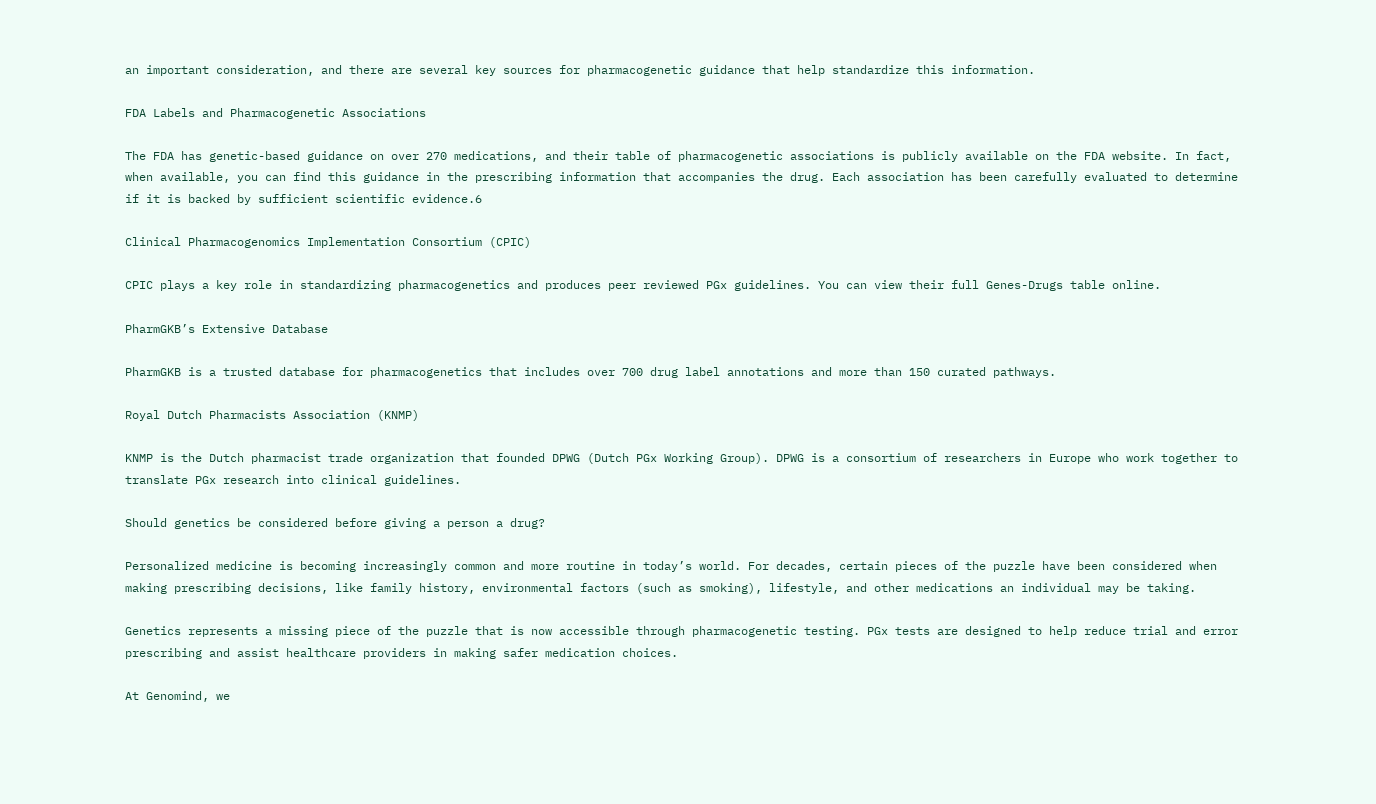an important consideration, and there are several key sources for pharmacogenetic guidance that help standardize this information.

FDA Labels and Pharmacogenetic Associations

The FDA has genetic-based guidance on over 270 medications, and their table of pharmacogenetic associations is publicly available on the FDA website. In fact, when available, you can find this guidance in the prescribing information that accompanies the drug. Each association has been carefully evaluated to determine if it is backed by sufficient scientific evidence.6

Clinical Pharmacogenomics Implementation Consortium (CPIC)

CPIC plays a key role in standardizing pharmacogenetics and produces peer reviewed PGx guidelines. You can view their full Genes-Drugs table online.

PharmGKB’s Extensive Database

PharmGKB is a trusted database for pharmacogenetics that includes over 700 drug label annotations and more than 150 curated pathways.

Royal Dutch Pharmacists Association (KNMP)

KNMP is the Dutch pharmacist trade organization that founded DPWG (Dutch PGx Working Group). DPWG is a consortium of researchers in Europe who work together to translate PGx research into clinical guidelines.

Should genetics be considered before giving a person a drug?

Personalized medicine is becoming increasingly common and more routine in today’s world. For decades, certain pieces of the puzzle have been considered when making prescribing decisions, like family history, environmental factors (such as smoking), lifestyle, and other medications an individual may be taking.

Genetics represents a missing piece of the puzzle that is now accessible through pharmacogenetic testing. PGx tests are designed to help reduce trial and error prescribing and assist healthcare providers in making safer medication choices.

At Genomind, we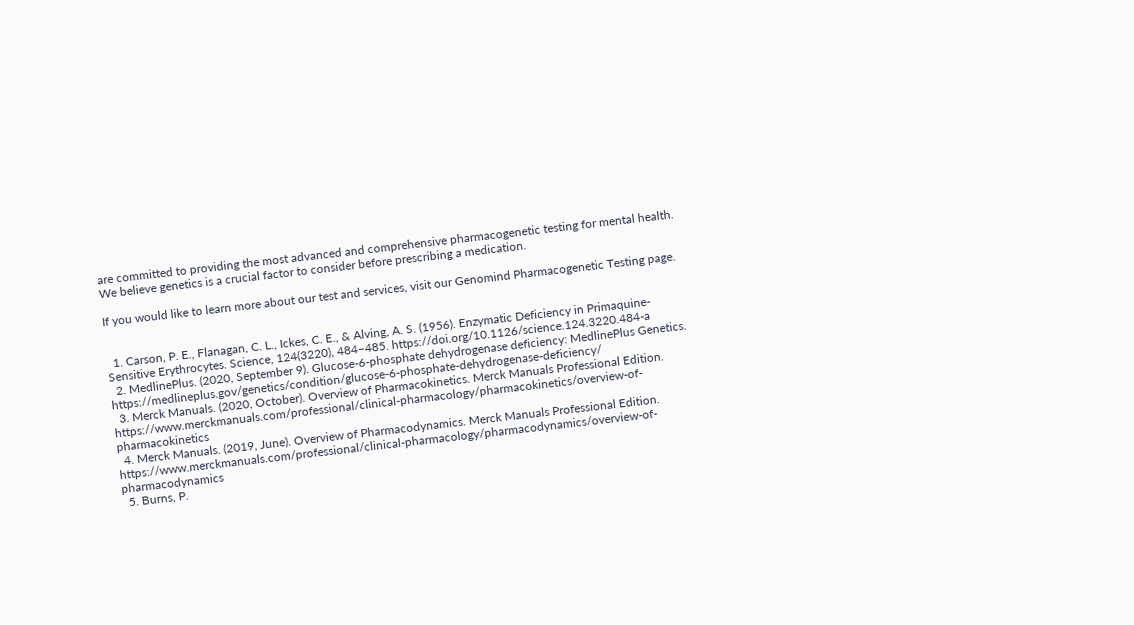are committed to providing the most advanced and comprehensive pharmacogenetic testing for mental health. We believe genetics is a crucial factor to consider before prescribing a medication.

If you would like to learn more about our test and services, visit our Genomind Pharmacogenetic Testing page.


  1. Carson, P. E., Flanagan, C. L., Ickes, C. E., & Alving, A. S. (1956). Enzymatic Deficiency in Primaquine-Sensitive Erythrocytes. Science, 124(3220), 484–485. https://doi.org/10.1126/science.124.3220.484-a
  2. MedlinePlus. (2020, September 9). Glucose-6-phosphate dehydrogenase deficiency: MedlinePlus Genetics. https://medlineplus.gov/genetics/condition/glucose-6-phosphate-dehydrogenase-deficiency/
  3. Merck Manuals. (2020, October). Overview of Pharmacokinetics. Merck Manuals Professional Edition. https://www.merckmanuals.com/professional/clinical-pharmacology/pharmacokinetics/overview-of-pharmacokinetics
  4. Merck Manuals. (2019, June). Overview of Pharmacodynamics. Merck Manuals Professional Edition. https://www.merckmanuals.com/professional/clinical-pharmacology/pharmacodynamics/overview-of-pharmacodynamics
  5. Burns, P.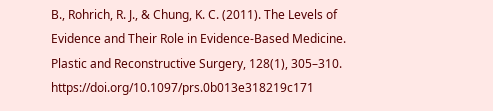B., Rohrich, R. J., & Chung, K. C. (2011). The Levels of Evidence and Their Role in Evidence-Based Medicine. Plastic and Reconstructive Surgery, 128(1), 305–310. https://doi.org/10.1097/prs.0b013e318219c171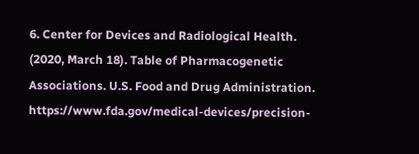6. Center for Devices and Radiological Health. (2020, March 18). Table of Pharmacogenetic Associations. U.S. Food and Drug Administration. https://www.fda.gov/medical-devices/precision-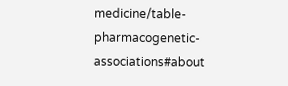medicine/table-pharmacogenetic-associations#about